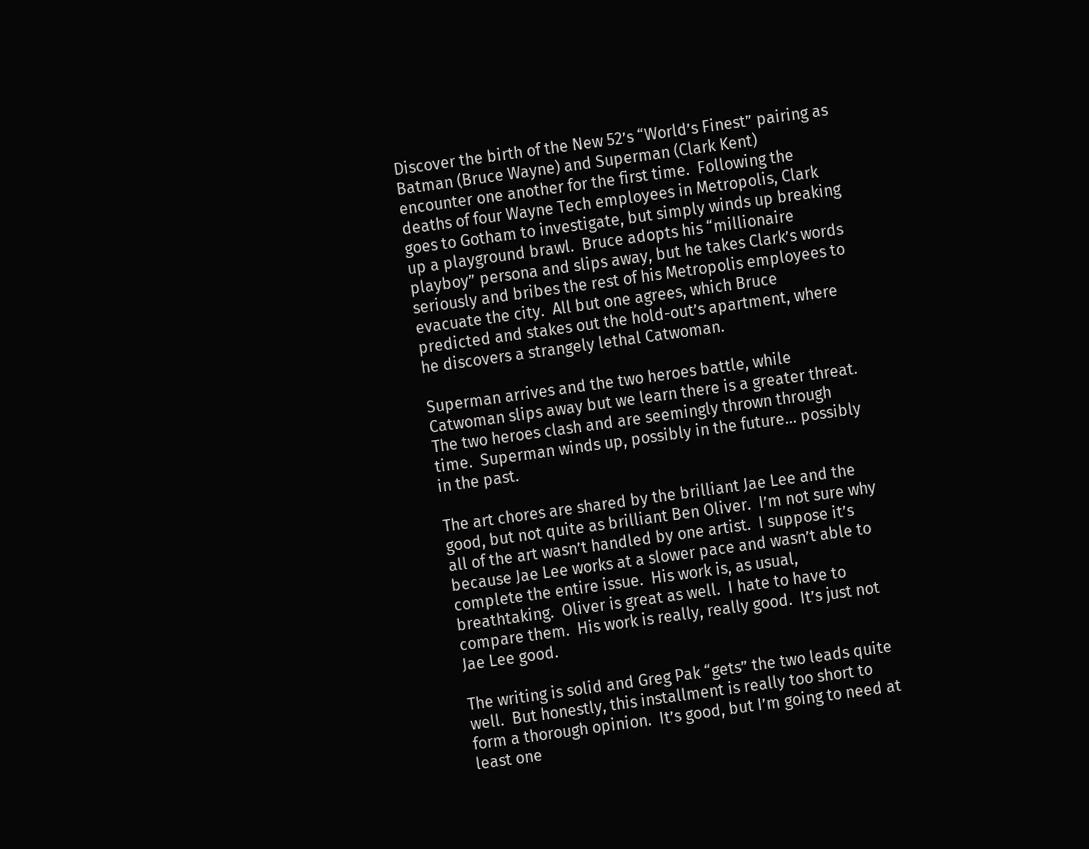Discover the birth of the New 52’s “World’s Finest” pairing as Batman (Bruce Wayne) and Superman (Clark Kent) encounter one another for the first time.  Following the deaths of four Wayne Tech employees in Metropolis, Clark goes to Gotham to investigate, but simply winds up breaking up a playground brawl.  Bruce adopts his “millionaire playboy” persona and slips away, but he takes Clark’s words seriously and bribes the rest of his Metropolis employees to evacuate the city.  All but one agrees, which Bruce predicted and stakes out the hold-out’s apartment, where he discovers a strangely lethal Catwoman.

Superman arrives and the two heroes battle, while Catwoman slips away but we learn there is a greater threat.  The two heroes clash and are seemingly thrown through time.  Superman winds up, possibly in the future… possibly in the past.

The art chores are shared by the brilliant Jae Lee and the good, but not quite as brilliant Ben Oliver.  I’m not sure why all of the art wasn’t handled by one artist.  I suppose it’s because Jae Lee works at a slower pace and wasn’t able to complete the entire issue.  His work is, as usual, breathtaking.  Oliver is great as well.  I hate to have to compare them.  His work is really, really good.  It’s just not Jae Lee good.

The writing is solid and Greg Pak “gets” the two leads quite well.  But honestly, this installment is really too short to form a thorough opinion.  It’s good, but I’m going to need at least one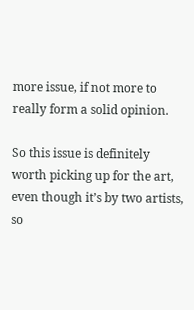more issue, if not more to really form a solid opinion.

So this issue is definitely worth picking up for the art, even though it’s by two artists, so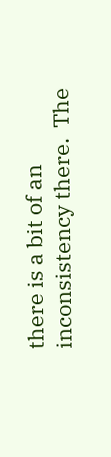there is a bit of an inconsistency there.  The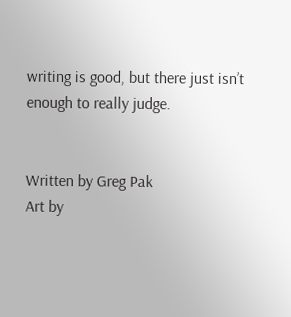writing is good, but there just isn’t enough to really judge.


Written by Greg Pak
Art by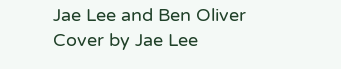Jae Lee and Ben Oliver
Cover by Jae Lee